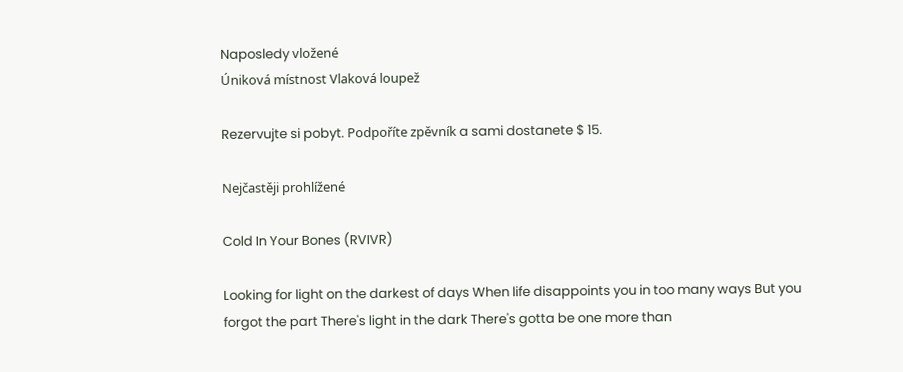Naposledy vložené
Úniková místnost Vlaková loupež

Rezervujte si pobyt. Podpoříte zpěvník a sami dostanete $ 15.

Nejčastěji prohlížené

Cold In Your Bones (RVIVR)

Looking for light on the darkest of days When life disappoints you in too many ways But you forgot the part There's light in the dark There's gotta be one more than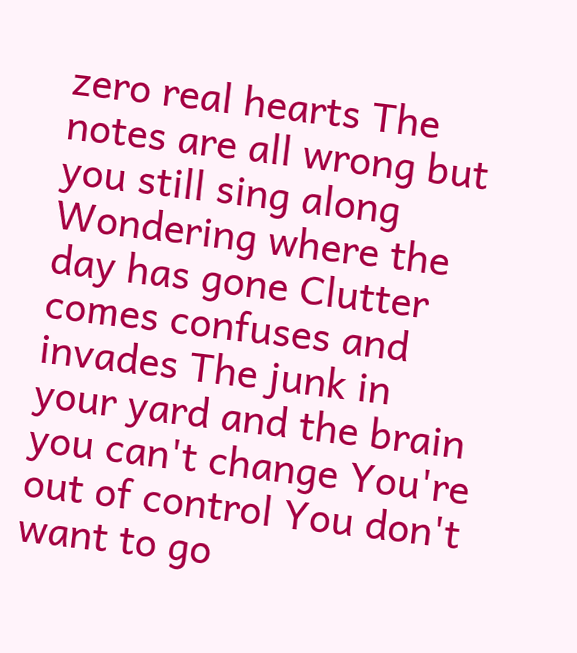zero real hearts The notes are all wrong but you still sing along Wondering where the day has gone Clutter comes confuses and invades The junk in your yard and the brain you can't change You're out of control You don't want to go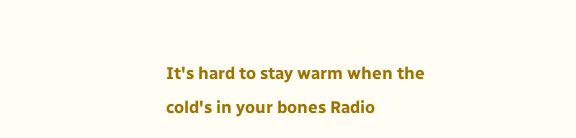It's hard to stay warm when the cold's in your bones Radio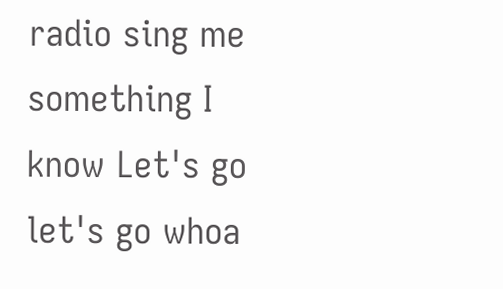radio sing me something I know Let's go let's go whoa